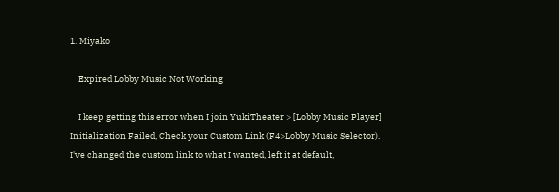1. Miyako

    Expired Lobby Music Not Working

    I keep getting this error when I join YukiTheater > [Lobby Music Player] Initialization Failed, Check your Custom Link (F4>Lobby Music Selector). I've changed the custom link to what I wanted, left it at default,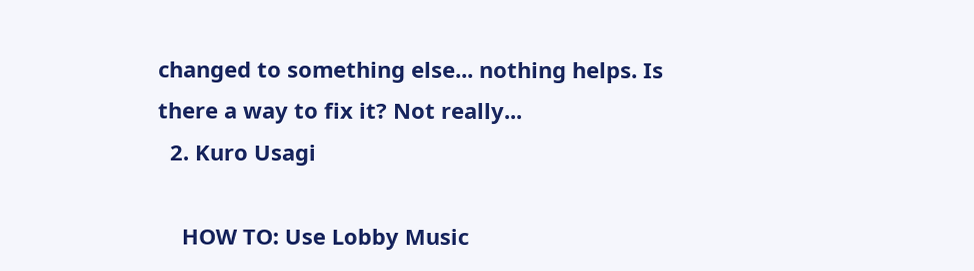changed to something else... nothing helps. Is there a way to fix it? Not really...
  2. Kuro Usagi

    HOW TO: Use Lobby Music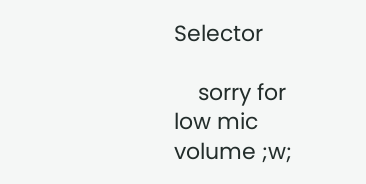Selector

    sorry for low mic volume ;w;